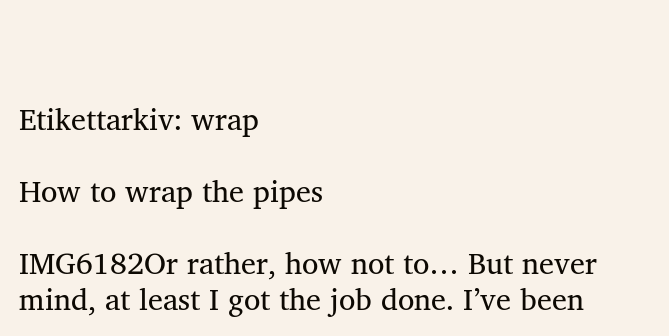Etikettarkiv: wrap

How to wrap the pipes

IMG6182Or rather, how not to… But never mind, at least I got the job done. I’ve been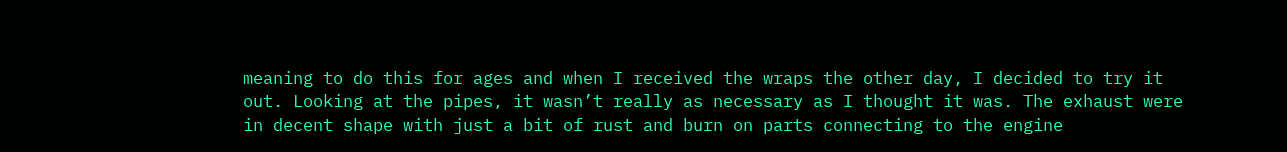meaning to do this for ages and when I received the wraps the other day, I decided to try it out. Looking at the pipes, it wasn’t really as necessary as I thought it was. The exhaust were in decent shape with just a bit of rust and burn on parts connecting to the engine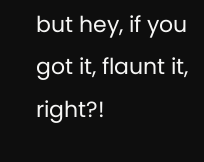but hey, if you got it, flaunt it, right?!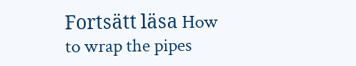Fortsätt läsa How to wrap the pipes